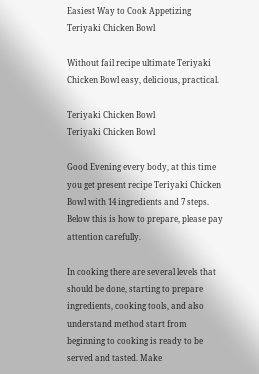Easiest Way to Cook Appetizing Teriyaki Chicken Bowl

Without fail recipe ultimate Teriyaki Chicken Bowl easy, delicious, practical.

Teriyaki Chicken Bowl
Teriyaki Chicken Bowl

Good Evening every body, at this time you get present recipe Teriyaki Chicken Bowl with 14 ingredients and 7 steps. Below this is how to prepare, please pay attention carefully.

In cooking there are several levels that should be done, starting to prepare ingredients, cooking tools, and also understand method start from beginning to cooking is ready to be served and tasted. Make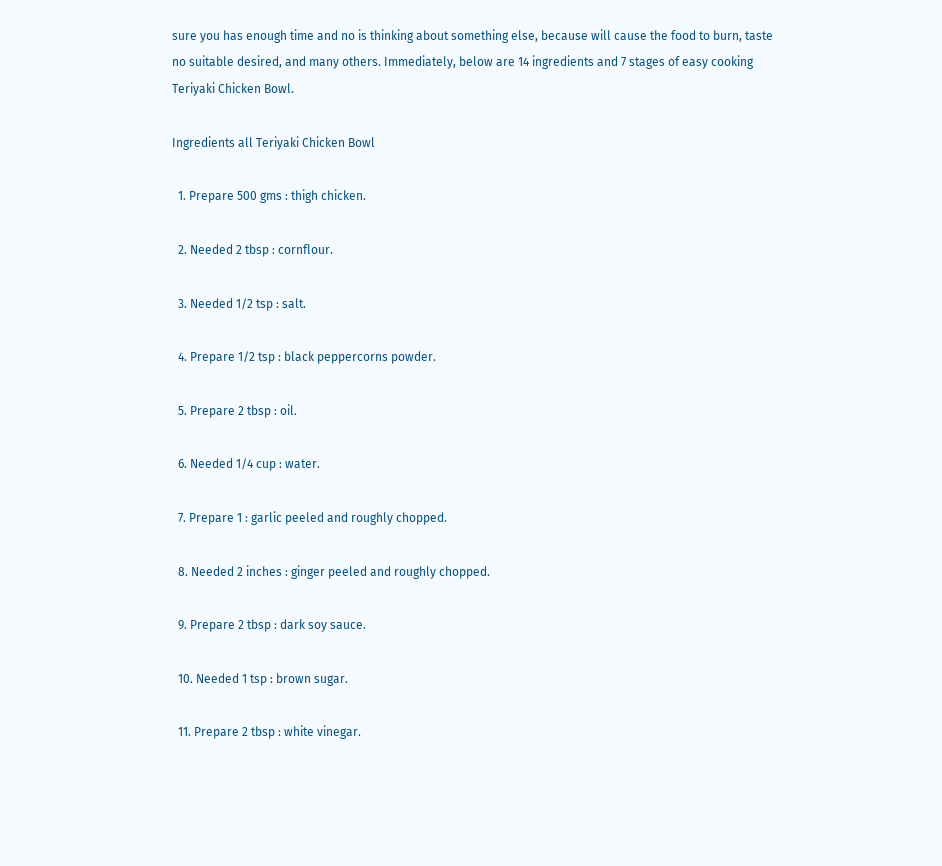sure you has enough time and no is thinking about something else, because will cause the food to burn, taste no suitable desired, and many others. Immediately, below are 14 ingredients and 7 stages of easy cooking Teriyaki Chicken Bowl.

Ingredients all Teriyaki Chicken Bowl

  1. Prepare 500 gms : thigh chicken.

  2. Needed 2 tbsp : cornflour.

  3. Needed 1/2 tsp : salt.

  4. Prepare 1/2 tsp : black peppercorns powder.

  5. Prepare 2 tbsp : oil.

  6. Needed 1/4 cup : water.

  7. Prepare 1 : garlic peeled and roughly chopped.

  8. Needed 2 inches : ginger peeled and roughly chopped.

  9. Prepare 2 tbsp : dark soy sauce.

  10. Needed 1 tsp : brown sugar.

  11. Prepare 2 tbsp : white vinegar.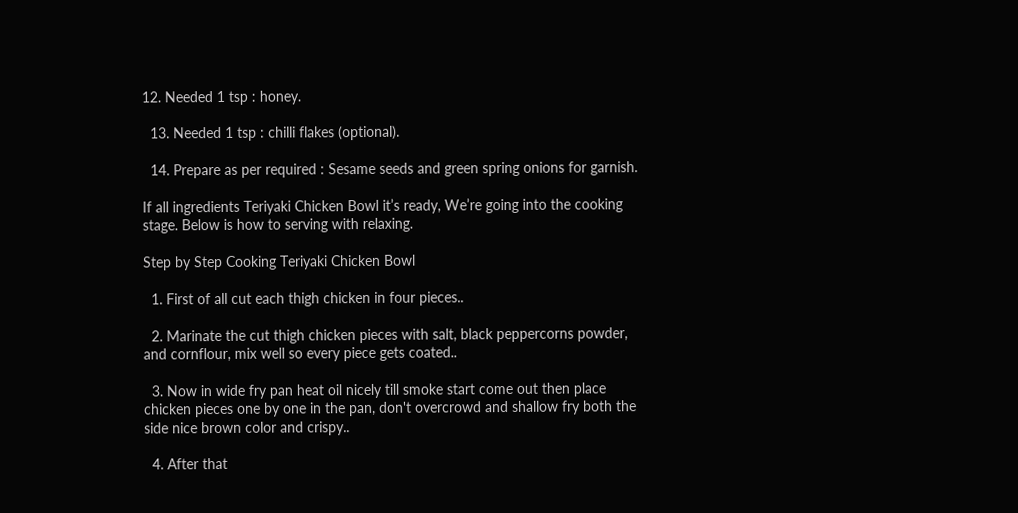12. Needed 1 tsp : honey.

  13. Needed 1 tsp : chilli flakes (optional).

  14. Prepare as per required : Sesame seeds and green spring onions for garnish.

If all ingredients Teriyaki Chicken Bowl it’s ready, We’re going into the cooking stage. Below is how to serving with relaxing.

Step by Step Cooking Teriyaki Chicken Bowl

  1. First of all cut each thigh chicken in four pieces..

  2. Marinate the cut thigh chicken pieces with salt, black peppercorns powder, and cornflour, mix well so every piece gets coated..

  3. Now in wide fry pan heat oil nicely till smoke start come out then place chicken pieces one by one in the pan, don't overcrowd and shallow fry both the side nice brown color and crispy..

  4. After that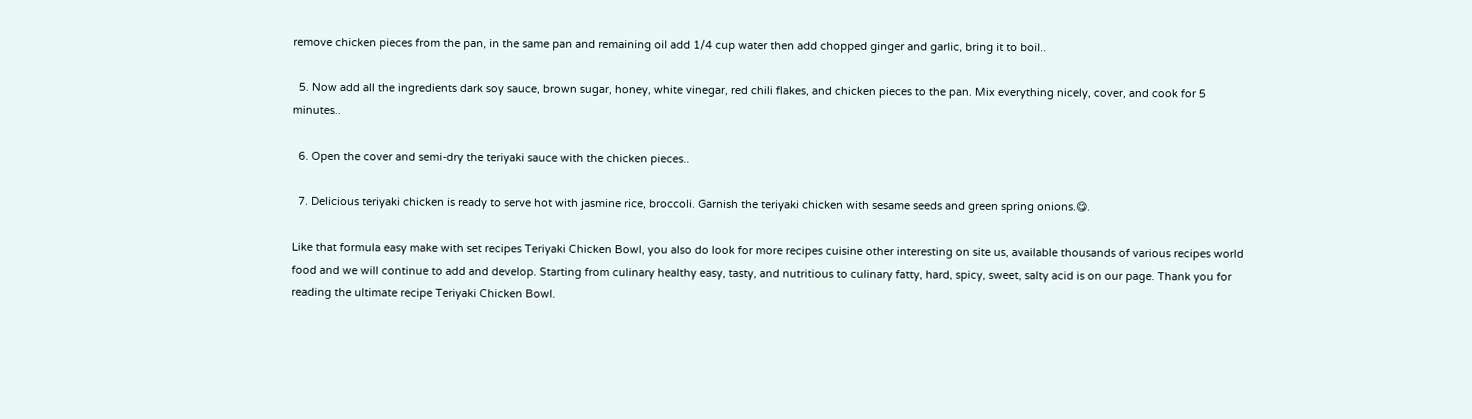remove chicken pieces from the pan, in the same pan and remaining oil add 1/4 cup water then add chopped ginger and garlic, bring it to boil..

  5. Now add all the ingredients dark soy sauce, brown sugar, honey, white vinegar, red chili flakes, and chicken pieces to the pan. Mix everything nicely, cover, and cook for 5 minutes..

  6. Open the cover and semi-dry the teriyaki sauce with the chicken pieces..

  7. Delicious teriyaki chicken is ready to serve hot with jasmine rice, broccoli. Garnish the teriyaki chicken with sesame seeds and green spring onions.😋.

Like that formula easy make with set recipes Teriyaki Chicken Bowl, you also do look for more recipes cuisine other interesting on site us, available thousands of various recipes world food and we will continue to add and develop. Starting from culinary healthy easy, tasty, and nutritious to culinary fatty, hard, spicy, sweet, salty acid is on our page. Thank you for reading the ultimate recipe Teriyaki Chicken Bowl.